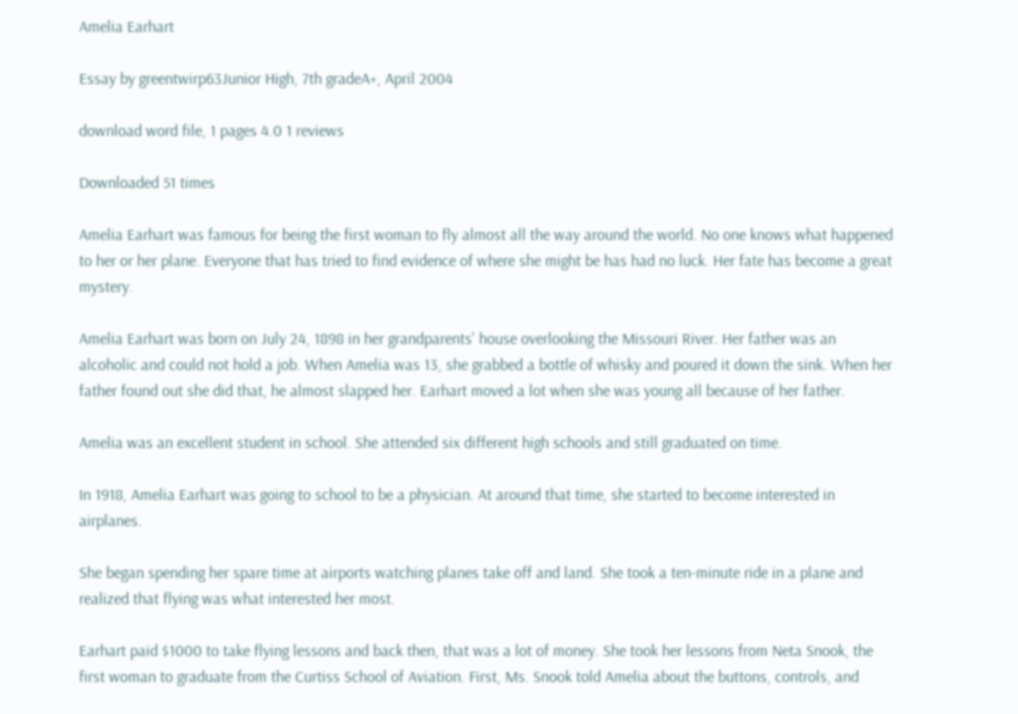Amelia Earhart

Essay by greentwirp63Junior High, 7th gradeA+, April 2004

download word file, 1 pages 4.0 1 reviews

Downloaded 51 times

Amelia Earhart was famous for being the first woman to fly almost all the way around the world. No one knows what happened to her or her plane. Everyone that has tried to find evidence of where she might be has had no luck. Her fate has become a great mystery.

Amelia Earhart was born on July 24, 1898 in her grandparents' house overlooking the Missouri River. Her father was an alcoholic and could not hold a job. When Amelia was 13, she grabbed a bottle of whisky and poured it down the sink. When her father found out she did that, he almost slapped her. Earhart moved a lot when she was young all because of her father.

Amelia was an excellent student in school. She attended six different high schools and still graduated on time.

In 1918, Amelia Earhart was going to school to be a physician. At around that time, she started to become interested in airplanes.

She began spending her spare time at airports watching planes take off and land. She took a ten-minute ride in a plane and realized that flying was what interested her most.

Earhart paid $1000 to take flying lessons and back then, that was a lot of money. She took her lessons from Neta Snook, the first woman to graduate from the Curtiss School of Aviation. First, Ms. Snook told Amelia about the buttons, controls, and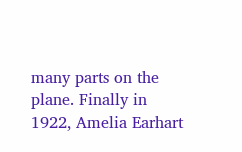many parts on the plane. Finally in 1922, Amelia Earhart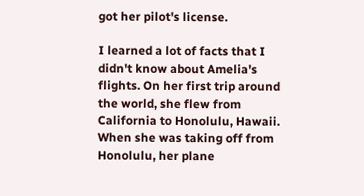got her pilot's license.

I learned a lot of facts that I didn't know about Amelia's flights. On her first trip around the world, she flew from California to Honolulu, Hawaii. When she was taking off from Honolulu, her plane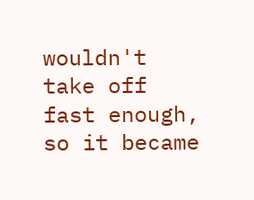wouldn't take off fast enough, so it became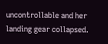uncontrollable and her landing gear collapsed.